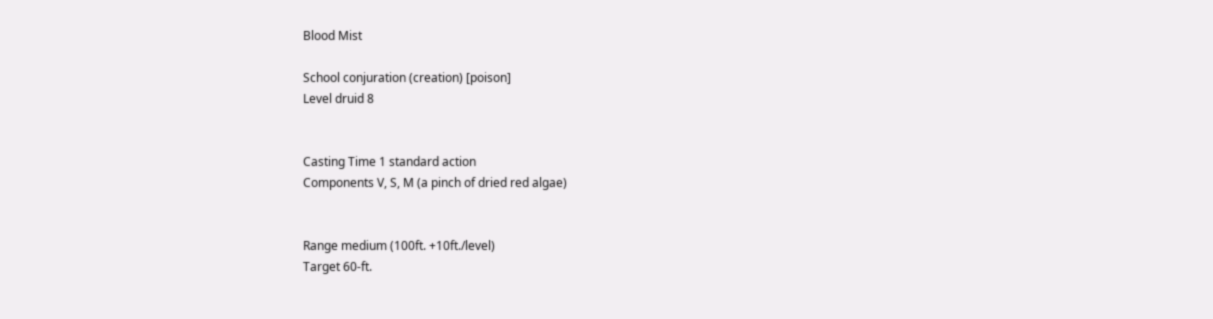Blood Mist

School conjuration (creation) [poison]
Level druid 8


Casting Time 1 standard action
Components V, S, M (a pinch of dried red algae)


Range medium (100ft. +10ft./level)
Target 60-ft.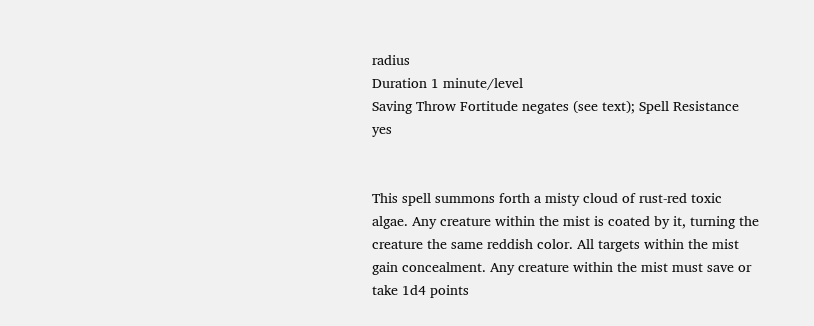radius
Duration 1 minute/level
Saving Throw Fortitude negates (see text); Spell Resistance yes


This spell summons forth a misty cloud of rust-red toxic algae. Any creature within the mist is coated by it, turning the creature the same reddish color. All targets within the mist gain concealment. Any creature within the mist must save or take 1d4 points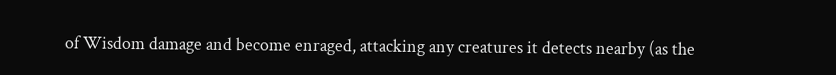of Wisdom damage and become enraged, attacking any creatures it detects nearby (as the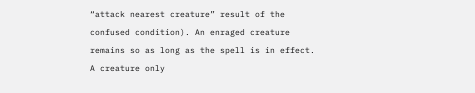“attack nearest creature” result of the confused condition). An enraged creature remains so as long as the spell is in effect. A creature only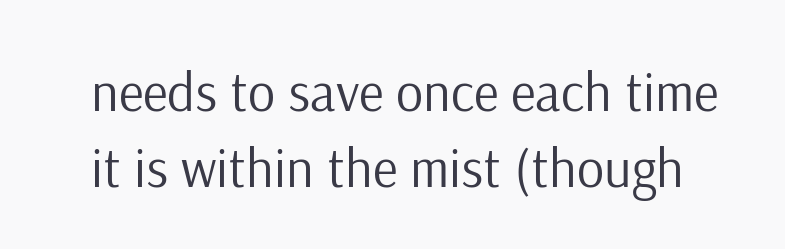needs to save once each time it is within the mist (though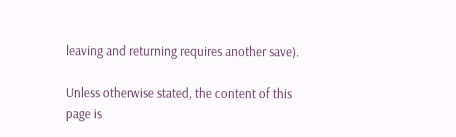leaving and returning requires another save).

Unless otherwise stated, the content of this page is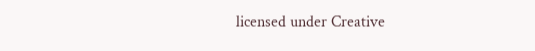licensed under Creative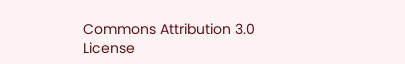Commons Attribution 3.0 License